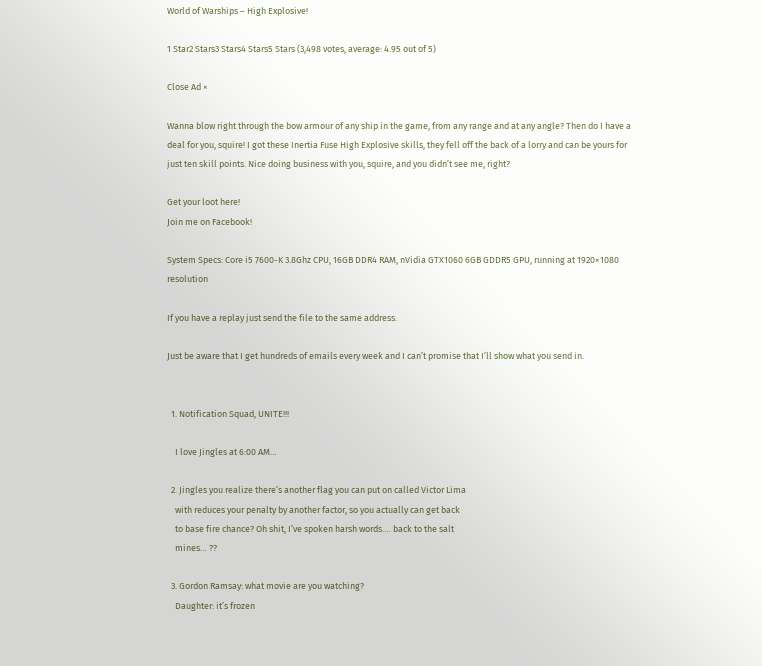World of Warships – High Explosive!

1 Star2 Stars3 Stars4 Stars5 Stars (3,498 votes, average: 4.95 out of 5)

Close Ad ×

Wanna blow right through the bow armour of any ship in the game, from any range and at any angle? Then do I have a deal for you, squire! I got these Inertia Fuse High Explosive skills, they fell off the back of a lorry and can be yours for just ten skill points. Nice doing business with you, squire, and you didn’t see me, right?

Get your loot here!
Join me on Facebook!

System Specs: Core i5 7600-K 3.8Ghz CPU, 16GB DDR4 RAM, nVidia GTX1060 6GB GDDR5 GPU, running at 1920×1080 resolution

If you have a replay just send the file to the same address.

Just be aware that I get hundreds of emails every week and I can’t promise that I’ll show what you send in.


  1. Notification Squad, UNITE!!!

    I love Jingles at 6:00 AM…

  2. Jingles you realize there’s another flag you can put on called Victor Lima
    with reduces your penalty by another factor, so you actually can get back
    to base fire chance? Oh shit, I’ve spoken harsh words…. back to the salt
    mines… ??

  3. Gordon Ramsay: what movie are you watching?
    Daughter: it’s frozen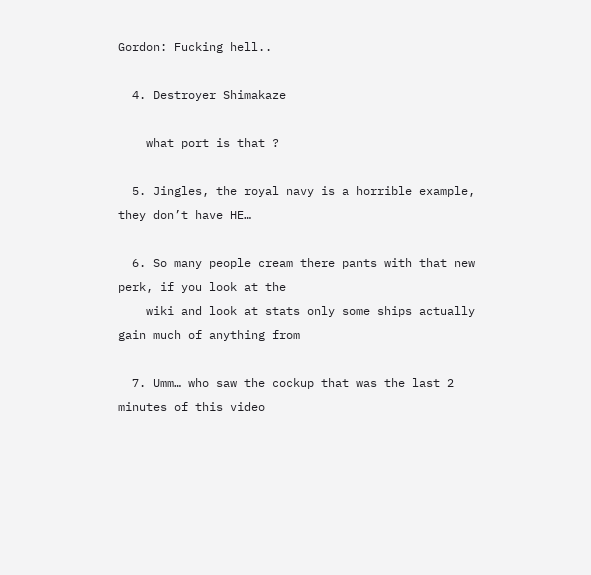Gordon: Fucking hell..

  4. Destroyer Shimakaze

    what port is that ?

  5. Jingles, the royal navy is a horrible example, they don’t have HE…

  6. So many people cream there pants with that new perk, if you look at the
    wiki and look at stats only some ships actually gain much of anything from

  7. Umm… who saw the cockup that was the last 2 minutes of this video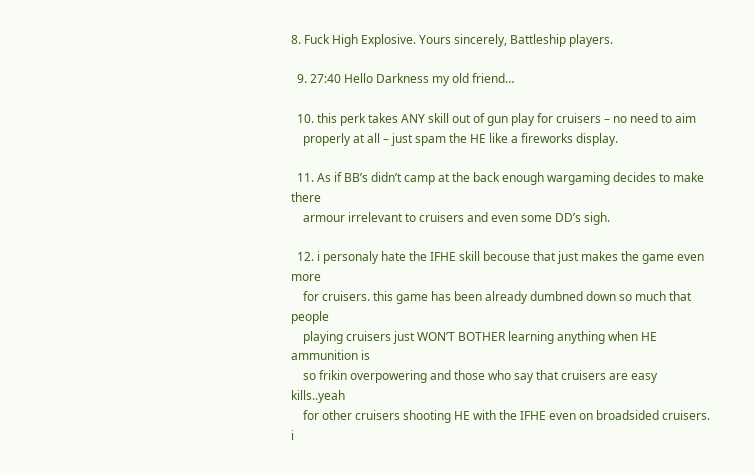8. Fuck High Explosive. Yours sincerely, Battleship players.

  9. 27:40 Hello Darkness my old friend…

  10. this perk takes ANY skill out of gun play for cruisers – no need to aim
    properly at all – just spam the HE like a fireworks display.

  11. As if BB’s didn’t camp at the back enough wargaming decides to make there
    armour irrelevant to cruisers and even some DD’s sigh.

  12. i personaly hate the IFHE skill becouse that just makes the game even more
    for cruisers. this game has been already dumbned down so much that people
    playing cruisers just WON’T BOTHER learning anything when HE ammunition is
    so frikin overpowering and those who say that cruisers are easy kills..yeah
    for other cruisers shooting HE with the IFHE even on broadsided cruisers. i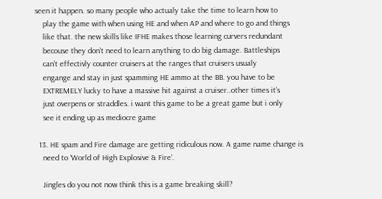seen it happen. so many people who actualy take the time to learn how to
    play the game with when using HE and when AP and where to go and things
    like that. the new skills like IFHE makes those learning curvers redundant
    becouse they don’t need to learn anything to do big damage. Battleships
    can’t effectivly counter cruisers at the ranges that cruisers usualy
    engange and stay in just spamming HE ammo at the BB. you have to be
    EXTREMELY lucky to have a massive hit against a cruiser..other times it’s
    just overpens or straddles. i want this game to be a great game but i only
    see it ending up as mediocre game

  13. HE spam and Fire damage are getting ridiculous now. A game name change is
    need to ‘World of High Explosive & Fire’.

    Jingles do you not now think this is a game breaking skill?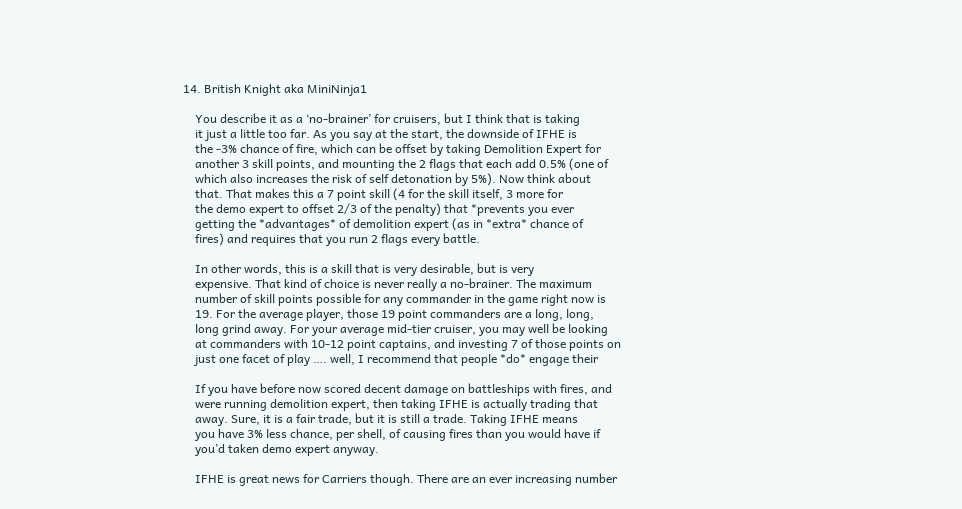14. British Knight aka MiniNinja1

    You describe it as a ‘no-brainer’ for cruisers, but I think that is taking
    it just a little too far. As you say at the start, the downside of IFHE is
    the -3% chance of fire, which can be offset by taking Demolition Expert for
    another 3 skill points, and mounting the 2 flags that each add 0.5% (one of
    which also increases the risk of self detonation by 5%). Now think about
    that. That makes this a 7 point skill (4 for the skill itself, 3 more for
    the demo expert to offset 2/3 of the penalty) that *prevents you ever
    getting the *advantages* of demolition expert (as in *extra* chance of
    fires) and requires that you run 2 flags every battle.

    In other words, this is a skill that is very desirable, but is very
    expensive. That kind of choice is never really a no-brainer. The maximum
    number of skill points possible for any commander in the game right now is
    19. For the average player, those 19 point commanders are a long, long,
    long grind away. For your average mid-tier cruiser, you may well be looking
    at commanders with 10-12 point captains, and investing 7 of those points on
    just one facet of play …. well, I recommend that people *do* engage their

    If you have before now scored decent damage on battleships with fires, and
    were running demolition expert, then taking IFHE is actually trading that
    away. Sure, it is a fair trade, but it is still a trade. Taking IFHE means
    you have 3% less chance, per shell, of causing fires than you would have if
    you’d taken demo expert anyway.

    IFHE is great news for Carriers though. There are an ever increasing number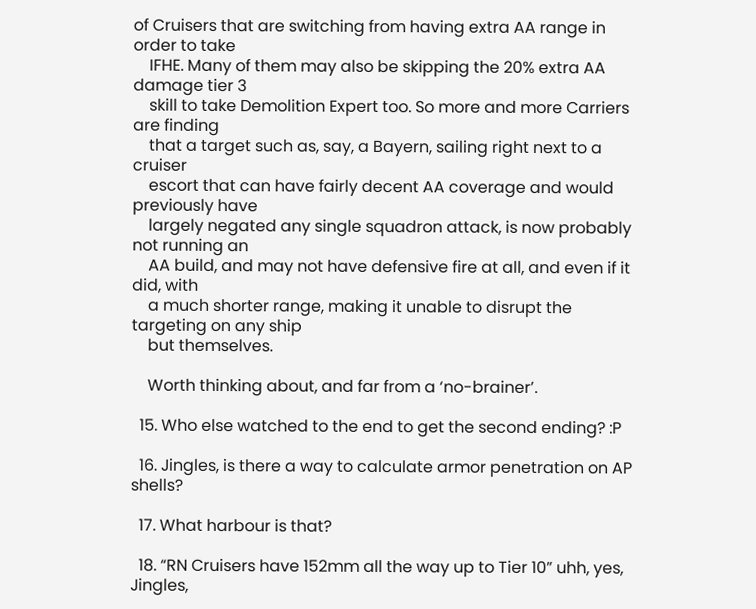of Cruisers that are switching from having extra AA range in order to take
    IFHE. Many of them may also be skipping the 20% extra AA damage tier 3
    skill to take Demolition Expert too. So more and more Carriers are finding
    that a target such as, say, a Bayern, sailing right next to a cruiser
    escort that can have fairly decent AA coverage and would previously have
    largely negated any single squadron attack, is now probably not running an
    AA build, and may not have defensive fire at all, and even if it did, with
    a much shorter range, making it unable to disrupt the targeting on any ship
    but themselves.

    Worth thinking about, and far from a ‘no-brainer’.

  15. Who else watched to the end to get the second ending? :P

  16. Jingles, is there a way to calculate armor penetration on AP shells?

  17. What harbour is that?

  18. “RN Cruisers have 152mm all the way up to Tier 10” uhh, yes, Jingles,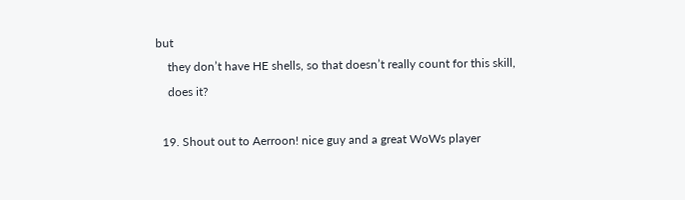but
    they don’t have HE shells, so that doesn’t really count for this skill,
    does it?

  19. Shout out to Aerroon! nice guy and a great WoWs player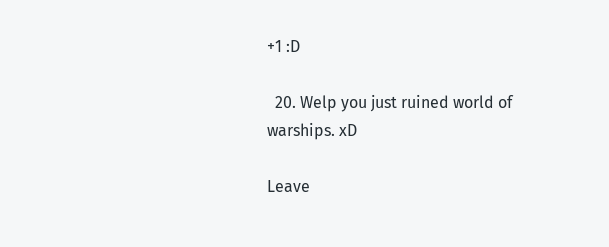+1 :D

  20. Welp you just ruined world of warships. xD

Leave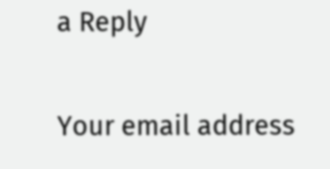a Reply

Your email address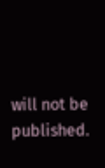will not be published.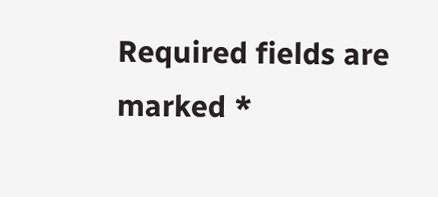Required fields are marked *